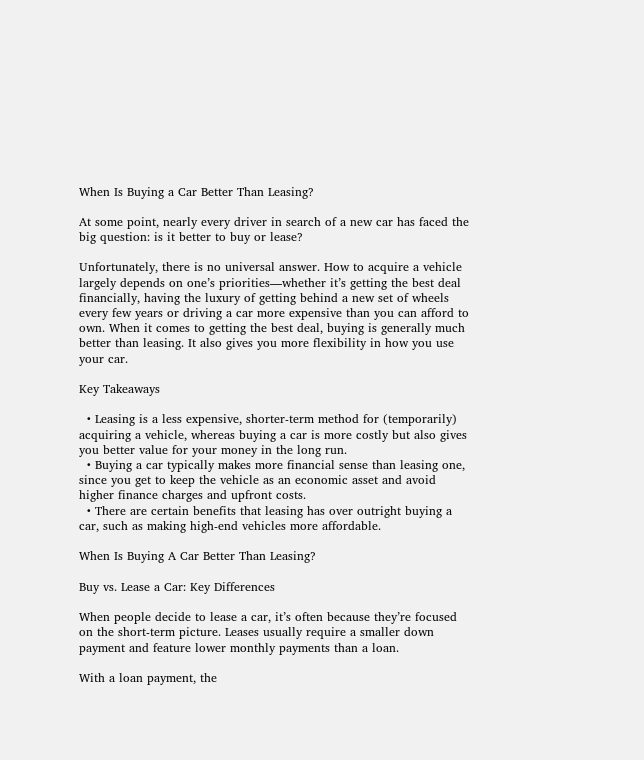When Is Buying a Car Better Than Leasing?

At some point, nearly every driver in search of a new car has faced the big question: is it better to buy or lease?

Unfortunately, there is no universal answer. How to acquire a vehicle largely depends on one’s priorities—whether it’s getting the best deal financially, having the luxury of getting behind a new set of wheels every few years or driving a car more expensive than you can afford to own. When it comes to getting the best deal, buying is generally much better than leasing. It also gives you more flexibility in how you use your car.

Key Takeaways

  • Leasing is a less expensive, shorter-term method for (temporarily) acquiring a vehicle, whereas buying a car is more costly but also gives you better value for your money in the long run.
  • Buying a car typically makes more financial sense than leasing one, since you get to keep the vehicle as an economic asset and avoid higher finance charges and upfront costs.
  • There are certain benefits that leasing has over outright buying a car, such as making high-end vehicles more affordable.

When Is Buying A Car Better Than Leasing?

Buy vs. Lease a Car: Key Differences

When people decide to lease a car, it’s often because they’re focused on the short-term picture. Leases usually require a smaller down payment and feature lower monthly payments than a loan.

With a loan payment, the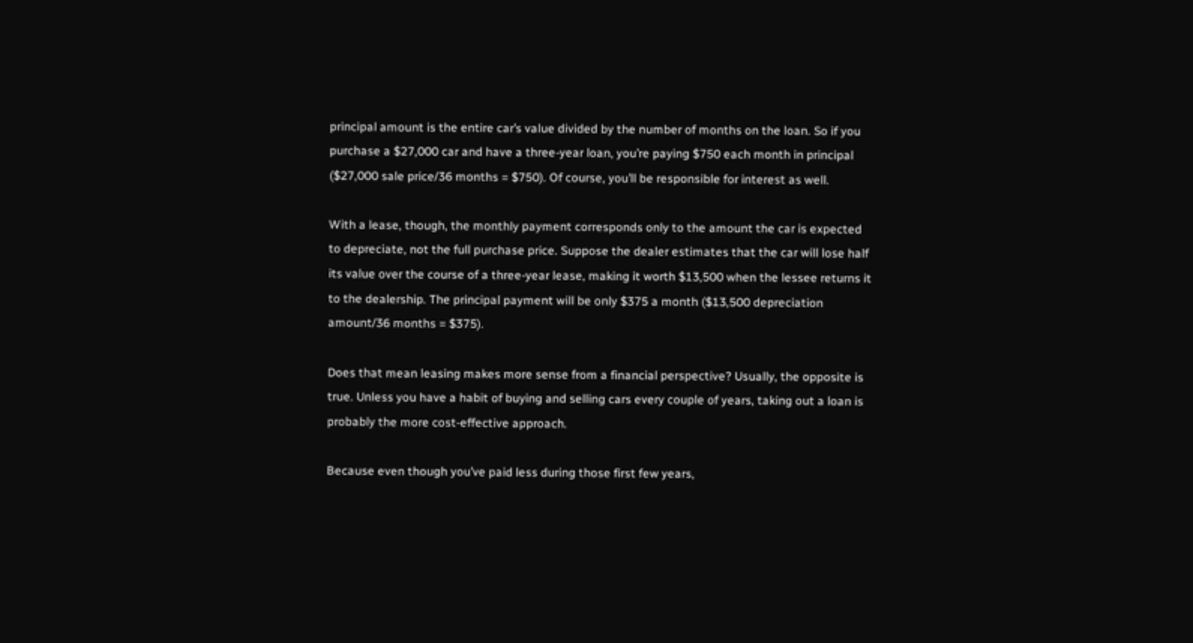principal amount is the entire car’s value divided by the number of months on the loan. So if you purchase a $27,000 car and have a three-year loan, you’re paying $750 each month in principal ($27,000 sale price/36 months = $750). Of course, you’ll be responsible for interest as well.

With a lease, though, the monthly payment corresponds only to the amount the car is expected to depreciate, not the full purchase price. Suppose the dealer estimates that the car will lose half its value over the course of a three-year lease, making it worth $13,500 when the lessee returns it to the dealership. The principal payment will be only $375 a month ($13,500 depreciation amount/36 months = $375).

Does that mean leasing makes more sense from a financial perspective? Usually, the opposite is true. Unless you have a habit of buying and selling cars every couple of years, taking out a loan is probably the more cost-effective approach.

Because even though you’ve paid less during those first few years,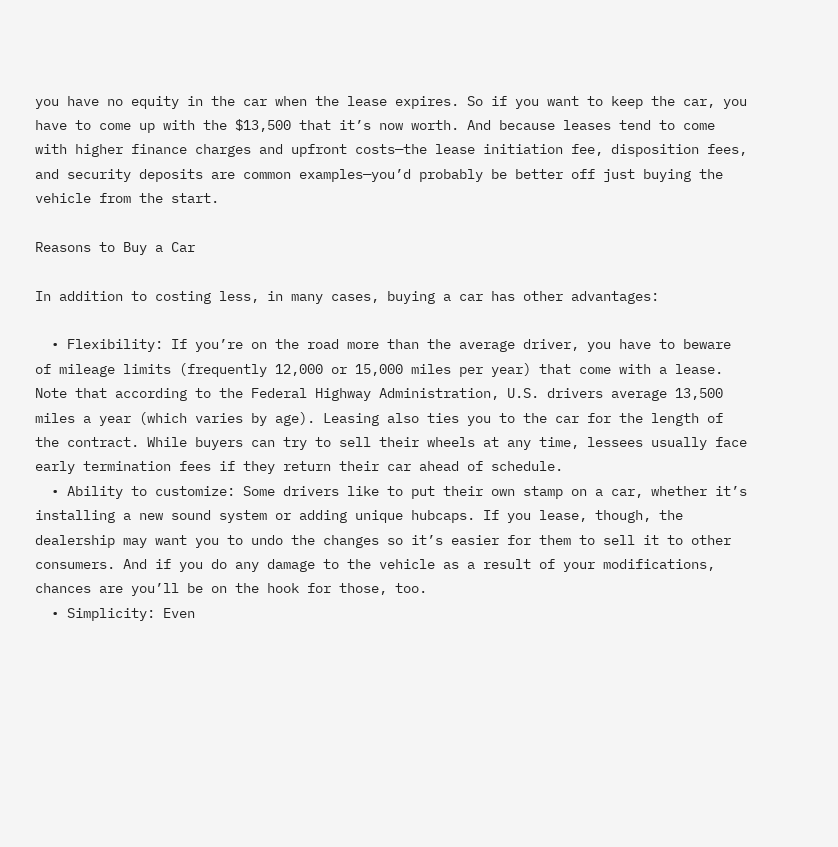you have no equity in the car when the lease expires. So if you want to keep the car, you have to come up with the $13,500 that it’s now worth. And because leases tend to come with higher finance charges and upfront costs—the lease initiation fee, disposition fees, and security deposits are common examples—you’d probably be better off just buying the vehicle from the start.

Reasons to Buy a Car

In addition to costing less, in many cases, buying a car has other advantages:

  • Flexibility: If you’re on the road more than the average driver, you have to beware of mileage limits (frequently 12,000 or 15,000 miles per year) that come with a lease. Note that according to the Federal Highway Administration, U.S. drivers average 13,500 miles a year (which varies by age). Leasing also ties you to the car for the length of the contract. While buyers can try to sell their wheels at any time, lessees usually face early termination fees if they return their car ahead of schedule.
  • Ability to customize: Some drivers like to put their own stamp on a car, whether it’s installing a new sound system or adding unique hubcaps. If you lease, though, the dealership may want you to undo the changes so it’s easier for them to sell it to other consumers. And if you do any damage to the vehicle as a result of your modifications, chances are you’ll be on the hook for those, too.
  • Simplicity: Even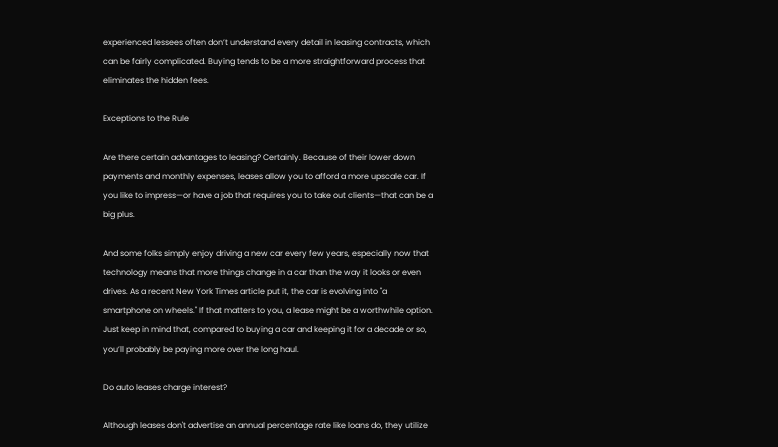experienced lessees often don’t understand every detail in leasing contracts, which can be fairly complicated. Buying tends to be a more straightforward process that eliminates the hidden fees.

Exceptions to the Rule

Are there certain advantages to leasing? Certainly. Because of their lower down payments and monthly expenses, leases allow you to afford a more upscale car. If you like to impress—or have a job that requires you to take out clients—that can be a big plus.

And some folks simply enjoy driving a new car every few years, especially now that technology means that more things change in a car than the way it looks or even drives. As a recent New York Times article put it, the car is evolving into "a smartphone on wheels." If that matters to you, a lease might be a worthwhile option. Just keep in mind that, compared to buying a car and keeping it for a decade or so, you’ll probably be paying more over the long haul.

Do auto leases charge interest?

Although leases don't advertise an annual percentage rate like loans do, they utilize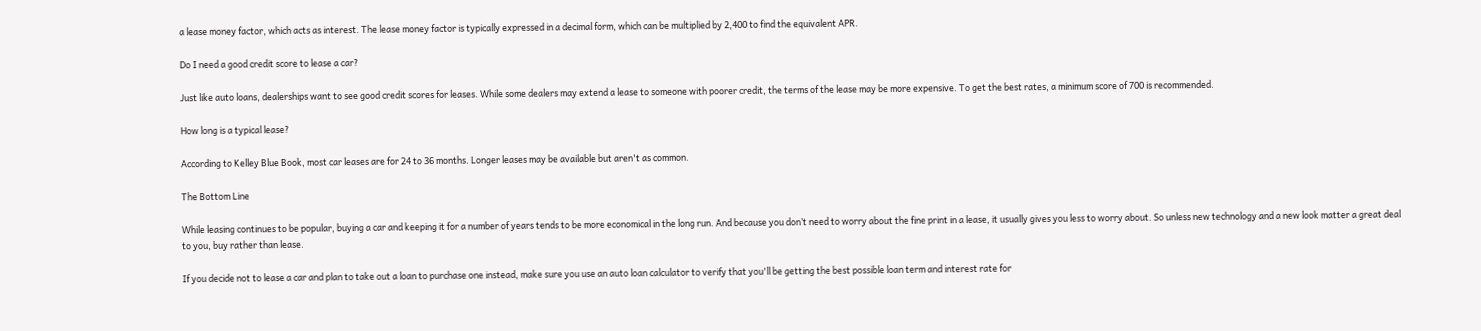a lease money factor, which acts as interest. The lease money factor is typically expressed in a decimal form, which can be multiplied by 2,400 to find the equivalent APR.

Do I need a good credit score to lease a car?

Just like auto loans, dealerships want to see good credit scores for leases. While some dealers may extend a lease to someone with poorer credit, the terms of the lease may be more expensive. To get the best rates, a minimum score of 700 is recommended.

How long is a typical lease?

According to Kelley Blue Book, most car leases are for 24 to 36 months. Longer leases may be available but aren't as common.

The Bottom Line

While leasing continues to be popular, buying a car and keeping it for a number of years tends to be more economical in the long run. And because you don’t need to worry about the fine print in a lease, it usually gives you less to worry about. So unless new technology and a new look matter a great deal to you, buy rather than lease.

If you decide not to lease a car and plan to take out a loan to purchase one instead, make sure you use an auto loan calculator to verify that you'll be getting the best possible loan term and interest rate for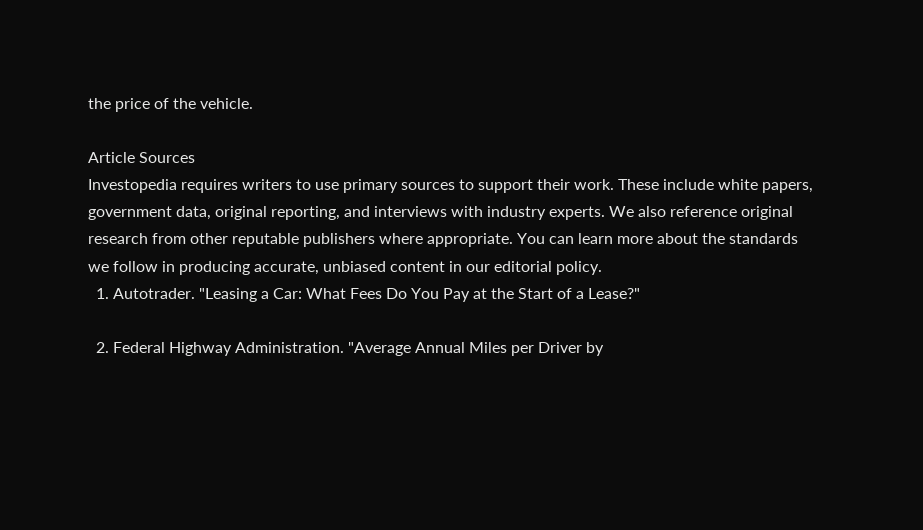the price of the vehicle.

Article Sources
Investopedia requires writers to use primary sources to support their work. These include white papers, government data, original reporting, and interviews with industry experts. We also reference original research from other reputable publishers where appropriate. You can learn more about the standards we follow in producing accurate, unbiased content in our editorial policy.
  1. Autotrader. "Leasing a Car: What Fees Do You Pay at the Start of a Lease?"

  2. Federal Highway Administration. "Average Annual Miles per Driver by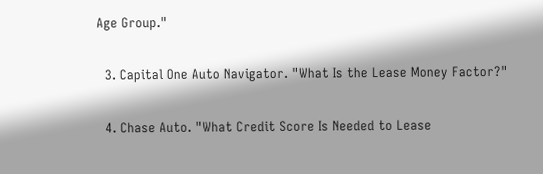Age Group."

  3. Capital One Auto Navigator. "What Is the Lease Money Factor?"

  4. Chase Auto. "What Credit Score Is Needed to Lease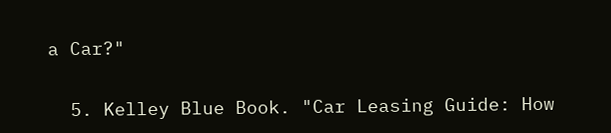a Car?"

  5. Kelley Blue Book. "Car Leasing Guide: How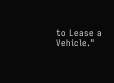to Lease a Vehicle."